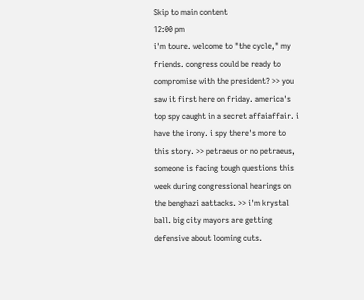Skip to main content
12:00 pm
i'm toure. welcome to "the cycle," my friends. congress could be ready to compromise with the president? >> you saw it first here on friday. america's top spy caught in a secret affaiaffair. i have the irony. i spy there's more to this story. >> petraeus or no petraeus, someone is facing tough questions this week during congressional hearings on the benghazi aattacks. >> i'm krystal ball. big city mayors are getting defensive about looming cuts.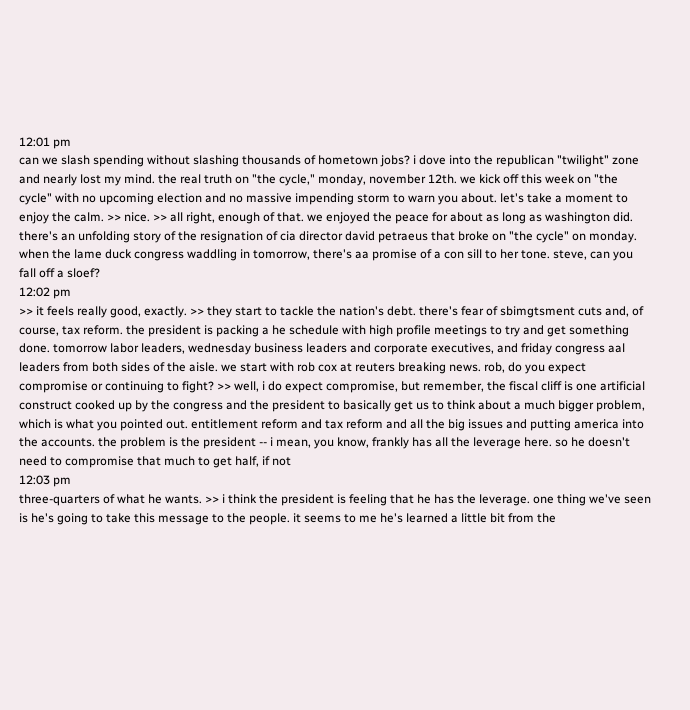12:01 pm
can we slash spending without slashing thousands of hometown jobs? i dove into the republican "twilight" zone and nearly lost my mind. the real truth on "the cycle," monday, november 12th. we kick off this week on "the cycle" with no upcoming election and no massive impending storm to warn you about. let's take a moment to enjoy the calm. >> nice. >> all right, enough of that. we enjoyed the peace for about as long as washington did. there's an unfolding story of the resignation of cia director david petraeus that broke on "the cycle" on monday. when the lame duck congress waddling in tomorrow, there's aa promise of a con sill to her tone. steve, can you fall off a sloef?
12:02 pm
>> it feels really good, exactly. >> they start to tackle the nation's debt. there's fear of sbimgtsment cuts and, of course, tax reform. the president is packing a he schedule with high profile meetings to try and get something done. tomorrow labor leaders, wednesday business leaders and corporate executives, and friday congress aal leaders from both sides of the aisle. we start with rob cox at reuters breaking news. rob, do you expect compromise or continuing to fight? >> well, i do expect compromise, but remember, the fiscal cliff is one artificial construct cooked up by the congress and the president to basically get us to think about a much bigger problem, which is what you pointed out. entitlement reform and tax reform and all the big issues and putting america into the accounts. the problem is the president -- i mean, you know, frankly has all the leverage here. so he doesn't need to compromise that much to get half, if not
12:03 pm
three-quarters of what he wants. >> i think the president is feeling that he has the leverage. one thing we've seen is he's going to take this message to the people. it seems to me he's learned a little bit from the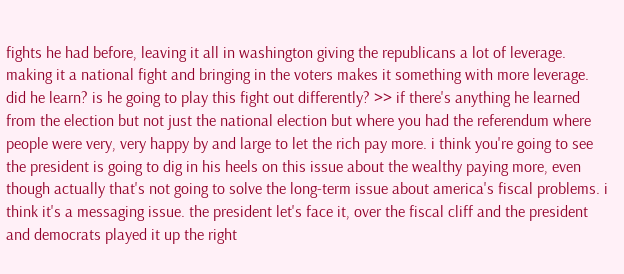fights he had before, leaving it all in washington giving the republicans a lot of leverage. making it a national fight and bringing in the voters makes it something with more leverage. did he learn? is he going to play this fight out differently? >> if there's anything he learned from the election but not just the national election but where you had the referendum where people were very, very happy by and large to let the rich pay more. i think you're going to see the president is going to dig in his heels on this issue about the wealthy paying more, even though actually that's not going to solve the long-term issue about america's fiscal problems. i think it's a messaging issue. the president let's face it, over the fiscal cliff and the president and democrats played it up the right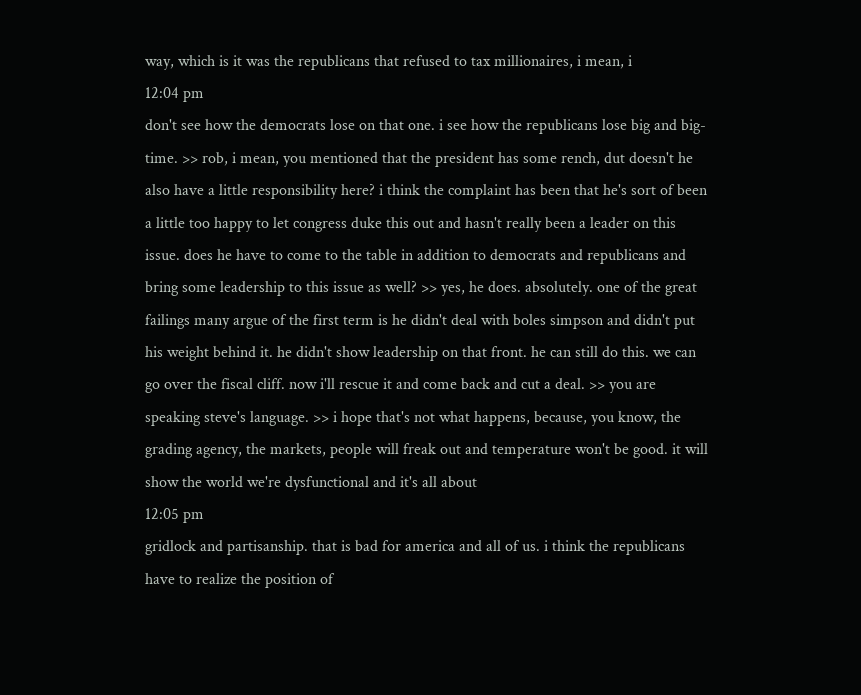way, which is it was the republicans that refused to tax millionaires, i mean, i
12:04 pm
don't see how the democrats lose on that one. i see how the republicans lose big and big-time. >> rob, i mean, you mentioned that the president has some rench, dut doesn't he also have a little responsibility here? i think the complaint has been that he's sort of been a little too happy to let congress duke this out and hasn't really been a leader on this issue. does he have to come to the table in addition to democrats and republicans and bring some leadership to this issue as well? >> yes, he does. absolutely. one of the great failings many argue of the first term is he didn't deal with boles simpson and didn't put his weight behind it. he didn't show leadership on that front. he can still do this. we can go over the fiscal cliff. now i'll rescue it and come back and cut a deal. >> you are speaking steve's language. >> i hope that's not what happens, because, you know, the grading agency, the markets, people will freak out and temperature won't be good. it will show the world we're dysfunctional and it's all about
12:05 pm
gridlock and partisanship. that is bad for america and all of us. i think the republicans have to realize the position of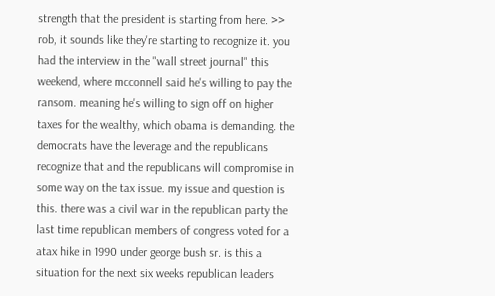strength that the president is starting from here. >> rob, it sounds like they're starting to recognize it. you had the interview in the "wall street journal" this weekend, where mcconnell said he's willing to pay the ransom. meaning he's willing to sign off on higher taxes for the wealthy, which obama is demanding. the democrats have the leverage and the republicans recognize that and the republicans will compromise in some way on the tax issue. my issue and question is this. there was a civil war in the republican party the last time republican members of congress voted for a atax hike in 1990 under george bush sr. is this a situation for the next six weeks republican leaders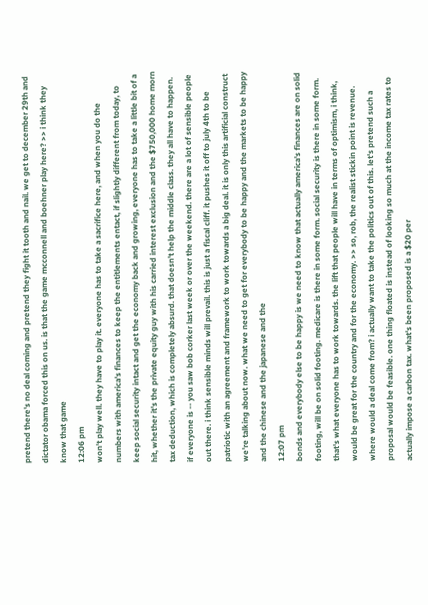pretend there's no deal coming and pretend they fight it tooth and nail. we get to december 29th and dictator obama forced this on us. is that the game mcconnell and boehner play here? >> i think they know that game
12:06 pm
won't play well. they have to play it. everyone has to take a sacrifice here, and when you do the numbers with america's finances to keep the entitlements entact, if slightly different from today, to keep social security intact and get the economy back and growing, everyone has to take a little bit of a hit, whether it's the private equity guy with his carried interest exclusion and the $750,000 home morn tax deduction, which is completely absurd. that doesn't help the middle class. they all have to happen. if everyone is -- you saw bob corker last week or over the weekend. there are a lot of sensible people out there. i think sensible minds will prevail. this is just a fiscal cliff. it pushes it off to july 4th to be patriotic with an agreement and framework to work towards a big deal. it is only this artificial construct we're talking about now. what we need to get for everybody to be happy and the markets to be happy and the chinese and the japanese and the
12:07 pm
bonds and everybody else to be happy is we need to know that actually america's finances are on solid footing, will be on solid footing. medicare is there in some form. social security is there in some form. that's what everyone has to work towards. the lift that people will have in terms of optimism, i think, would be great for the country and for the economy. >> so, rob, the realist stickin point is revenue. where would a deal come from? i actually want to take the politics out of this. let's pretend such a proposal would be feasible. one thing floated is instead of looking so much at the income tax rates to actually impose a carbon tax. what's been proposed is a $20 per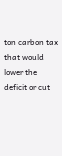ton carbon tax that would lower the deficit or cut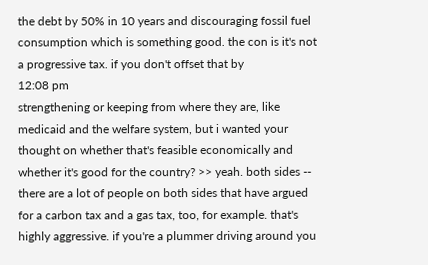the debt by 50% in 10 years and discouraging fossil fuel consumption which is something good. the con is it's not a progressive tax. if you don't offset that by
12:08 pm
strengthening or keeping from where they are, like medicaid and the welfare system, but i wanted your thought on whether that's feasible economically and whether it's good for the country? >> yeah. both sides -- there are a lot of people on both sides that have argued for a carbon tax and a gas tax, too, for example. that's highly aggressive. if you're a plummer driving around you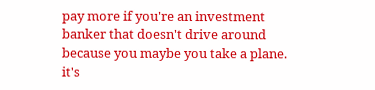pay more if you're an investment banker that doesn't drive around because you maybe you take a plane. it's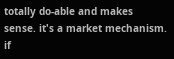totally do-able and makes sense. it's a market mechanism. if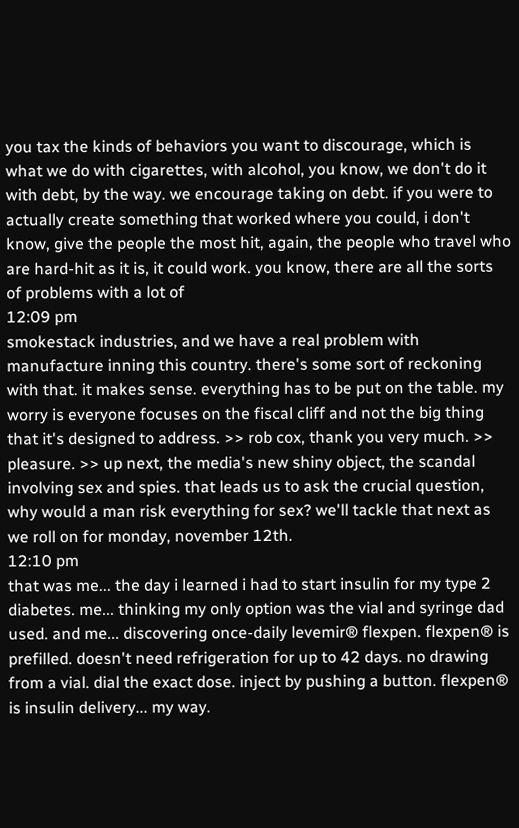you tax the kinds of behaviors you want to discourage, which is what we do with cigarettes, with alcohol, you know, we don't do it with debt, by the way. we encourage taking on debt. if you were to actually create something that worked where you could, i don't know, give the people the most hit, again, the people who travel who are hard-hit as it is, it could work. you know, there are all the sorts of problems with a lot of
12:09 pm
smokestack industries, and we have a real problem with manufacture inning this country. there's some sort of reckoning with that. it makes sense. everything has to be put on the table. my worry is everyone focuses on the fiscal cliff and not the big thing that it's designed to address. >> rob cox, thank you very much. >> pleasure. >> up next, the media's new shiny object, the scandal involving sex and spies. that leads us to ask the crucial question, why would a man risk everything for sex? we'll tackle that next as we roll on for monday, november 12th.
12:10 pm
that was me... the day i learned i had to start insulin for my type 2 diabetes. me... thinking my only option was the vial and syringe dad used. and me... discovering once-daily levemir® flexpen. flexpen® is prefilled. doesn't need refrigeration for up to 42 days. no drawing from a vial. dial the exact dose. inject by pushing a button. flexpen® is insulin delivery... my way.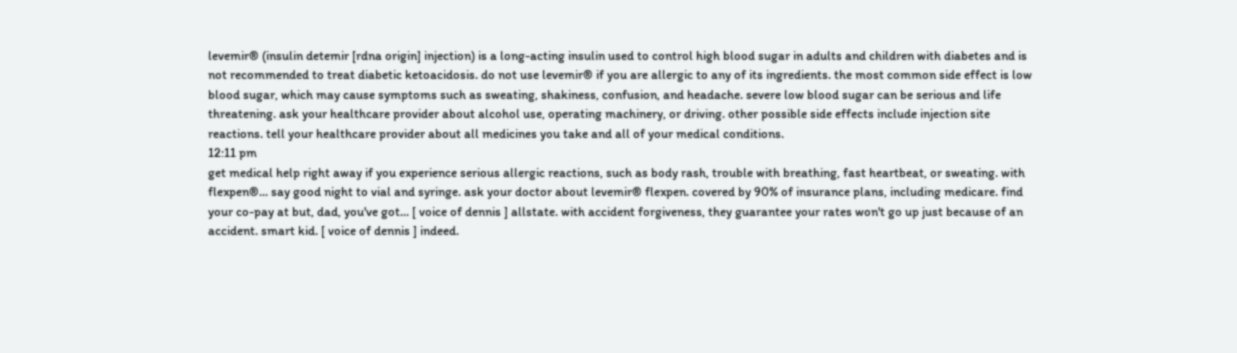levemir® (insulin detemir [rdna origin] injection) is a long-acting insulin used to control high blood sugar in adults and children with diabetes and is not recommended to treat diabetic ketoacidosis. do not use levemir® if you are allergic to any of its ingredients. the most common side effect is low blood sugar, which may cause symptoms such as sweating, shakiness, confusion, and headache. severe low blood sugar can be serious and life threatening. ask your healthcare provider about alcohol use, operating machinery, or driving. other possible side effects include injection site reactions. tell your healthcare provider about all medicines you take and all of your medical conditions.
12:11 pm
get medical help right away if you experience serious allergic reactions, such as body rash, trouble with breathing, fast heartbeat, or sweating. with flexpen®... say good night to vial and syringe. ask your doctor about levemir® flexpen. covered by 90% of insurance plans, including medicare. find your co-pay at but, dad, you've got... [ voice of dennis ] allstate. with accident forgiveness, they guarantee your rates won't go up just because of an accident. smart kid. [ voice of dennis ] indeed.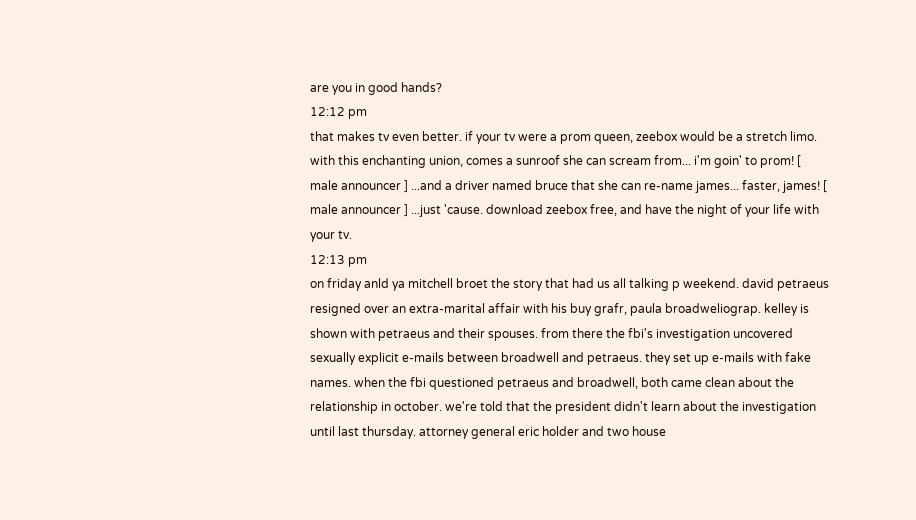are you in good hands?
12:12 pm
that makes tv even better. if your tv were a prom queen, zeebox would be a stretch limo. with this enchanting union, comes a sunroof she can scream from... i'm goin' to prom! [ male announcer ] ...and a driver named bruce that she can re-name james... faster, james! [ male announcer ] ...just 'cause. download zeebox free, and have the night of your life with your tv.
12:13 pm
on friday anld ya mitchell broet the story that had us all talking p weekend. david petraeus resigned over an extra-marital affair with his buy grafr, paula broadweliograp. kelley is shown with petraeus and their spouses. from there the fbi's investigation uncovered sexually explicit e-mails between broadwell and petraeus. they set up e-mails with fake names. when the fbi questioned petraeus and broadwell, both came clean about the relationship in october. we're told that the president didn't learn about the investigation until last thursday. attorney general eric holder and two house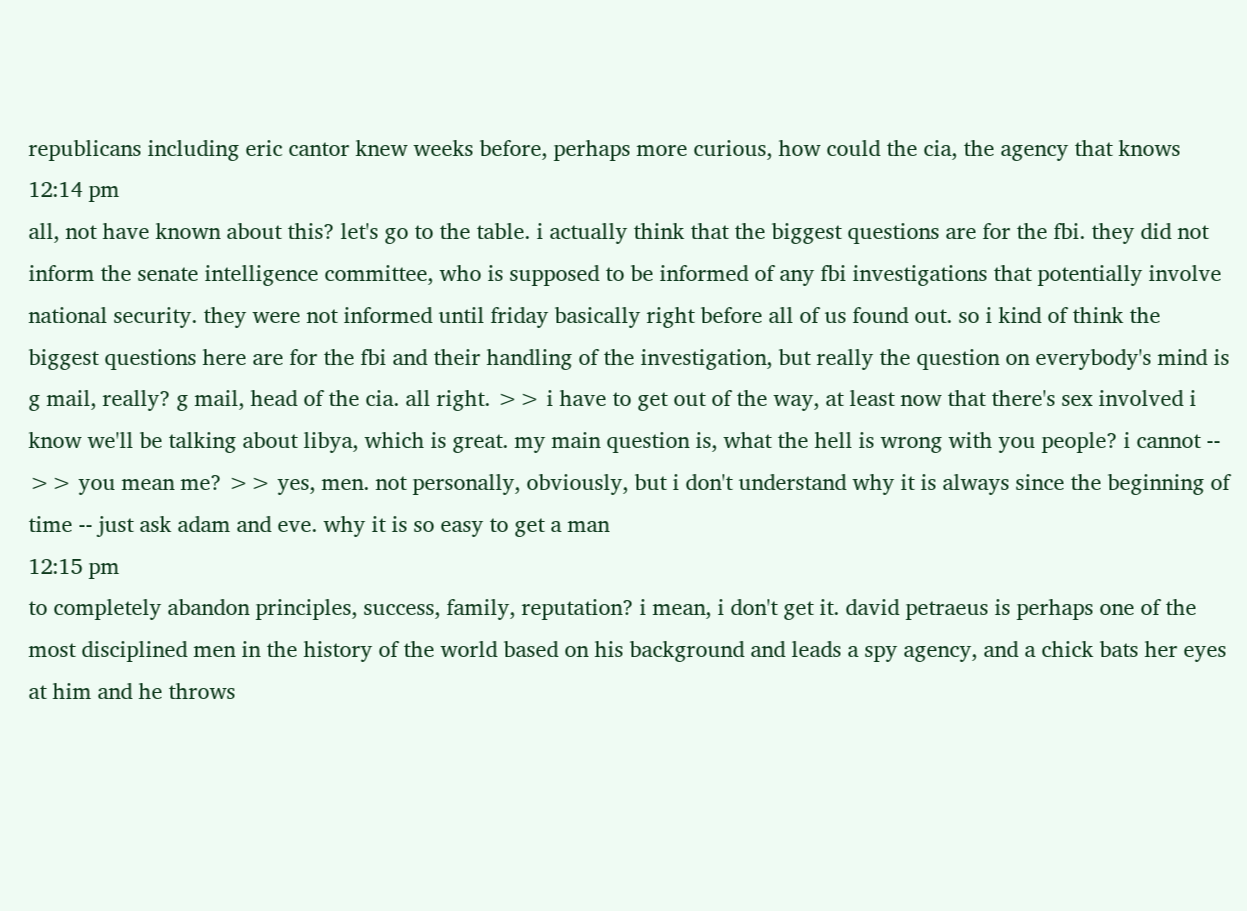republicans including eric cantor knew weeks before, perhaps more curious, how could the cia, the agency that knows
12:14 pm
all, not have known about this? let's go to the table. i actually think that the biggest questions are for the fbi. they did not inform the senate intelligence committee, who is supposed to be informed of any fbi investigations that potentially involve national security. they were not informed until friday basically right before all of us found out. so i kind of think the biggest questions here are for the fbi and their handling of the investigation, but really the question on everybody's mind is g mail, really? g mail, head of the cia. all right. >> i have to get out of the way, at least now that there's sex involved i know we'll be talking about libya, which is great. my main question is, what the hell is wrong with you people? i cannot -- >> you mean me? >> yes, men. not personally, obviously, but i don't understand why it is always since the beginning of time -- just ask adam and eve. why it is so easy to get a man
12:15 pm
to completely abandon principles, success, family, reputation? i mean, i don't get it. david petraeus is perhaps one of the most disciplined men in the history of the world based on his background and leads a spy agency, and a chick bats her eyes at him and he throws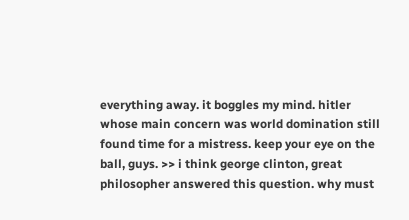everything away. it boggles my mind. hitler whose main concern was world domination still found time for a mistress. keep your eye on the ball, guys. >> i think george clinton, great philosopher answered this question. why must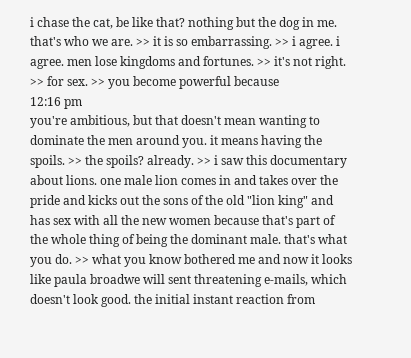i chase the cat, be like that? nothing but the dog in me. that's who we are. >> it is so embarrassing. >> i agree. i agree. men lose kingdoms and fortunes. >> it's not right. >> for sex. >> you become powerful because
12:16 pm
you're ambitious, but that doesn't mean wanting to dominate the men around you. it means having the spoils. >> the spoils? already. >> i saw this documentary about lions. one male lion comes in and takes over the pride and kicks out the sons of the old "lion king" and has sex with all the new women because that's part of the whole thing of being the dominant male. that's what you do. >> what you know bothered me and now it looks like paula broadwe will sent threatening e-mails, which doesn't look good. the initial instant reaction from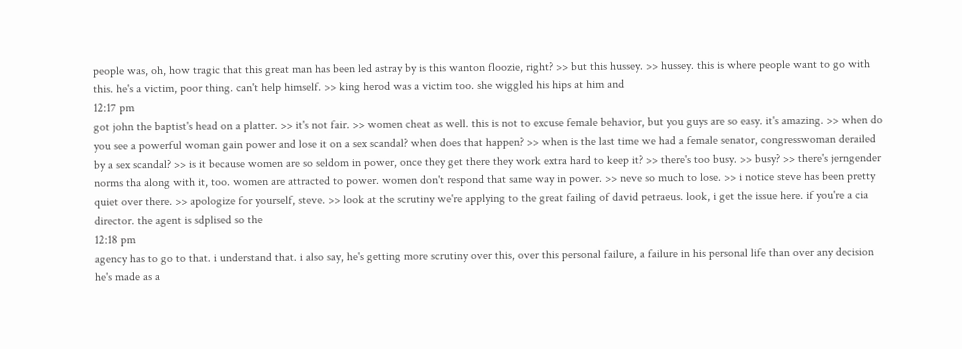people was, oh, how tragic that this great man has been led astray by is this wanton floozie, right? >> but this hussey. >> hussey. this is where people want to go with this. he's a victim, poor thing. can't help himself. >> king herod was a victim too. she wiggled his hips at him and
12:17 pm
got john the baptist's head on a platter. >> it's not fair. >> women cheat as well. this is not to excuse female behavior, but you guys are so easy. it's amazing. >> when do you see a powerful woman gain power and lose it on a sex scandal? when does that happen? >> when is the last time we had a female senator, congresswoman derailed by a sex scandal? >> is it because women are so seldom in power, once they get there they work extra hard to keep it? >> there's too busy. >> busy? >> there's jerngender norms tha along with it, too. women are attracted to power. women don't respond that same way in power. >> neve so much to lose. >> i notice steve has been pretty quiet over there. >> apologize for yourself, steve. >> look at the scrutiny we're applying to the great failing of david petraeus. look, i get the issue here. if you're a cia director. the agent is sdplised so the
12:18 pm
agency has to go to that. i understand that. i also say, he's getting more scrutiny over this, over this personal failure, a failure in his personal life than over any decision he's made as a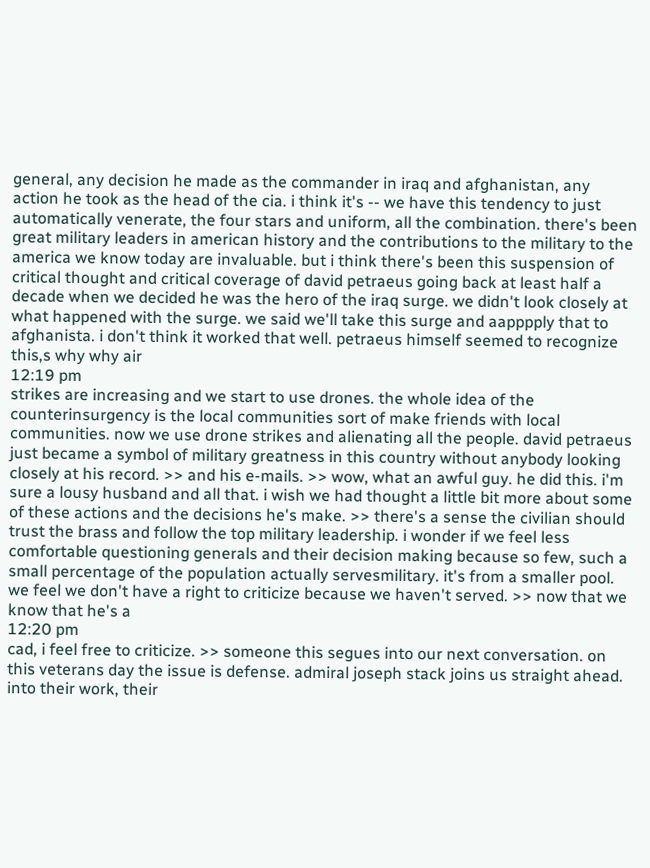general, any decision he made as the commander in iraq and afghanistan, any action he took as the head of the cia. i think it's -- we have this tendency to just automatically venerate, the four stars and uniform, all the combination. there's been great military leaders in american history and the contributions to the military to the america we know today are invaluable. but i think there's been this suspension of critical thought and critical coverage of david petraeus going back at least half a decade when we decided he was the hero of the iraq surge. we didn't look closely at what happened with the surge. we said we'll take this surge and aapppply that to afghanista. i don't think it worked that well. petraeus himself seemed to recognize this,s why why air
12:19 pm
strikes are increasing and we start to use drones. the whole idea of the counterinsurgency is the local communities sort of make friends with local communities. now we use drone strikes and alienating all the people. david petraeus just became a symbol of military greatness in this country without anybody looking closely at his record. >> and his e-mails. >> wow, what an awful guy. he did this. i'm sure a lousy husband and all that. i wish we had thought a little bit more about some of these actions and the decisions he's make. >> there's a sense the civilian should trust the brass and follow the top military leadership. i wonder if we feel less comfortable questioning generals and their decision making because so few, such a small percentage of the population actually servesmilitary. it's from a smaller pool. we feel we don't have a right to criticize because we haven't served. >> now that we know that he's a
12:20 pm
cad, i feel free to criticize. >> someone this segues into our next conversation. on this veterans day the issue is defense. admiral joseph stack joins us straight ahead. into their work, their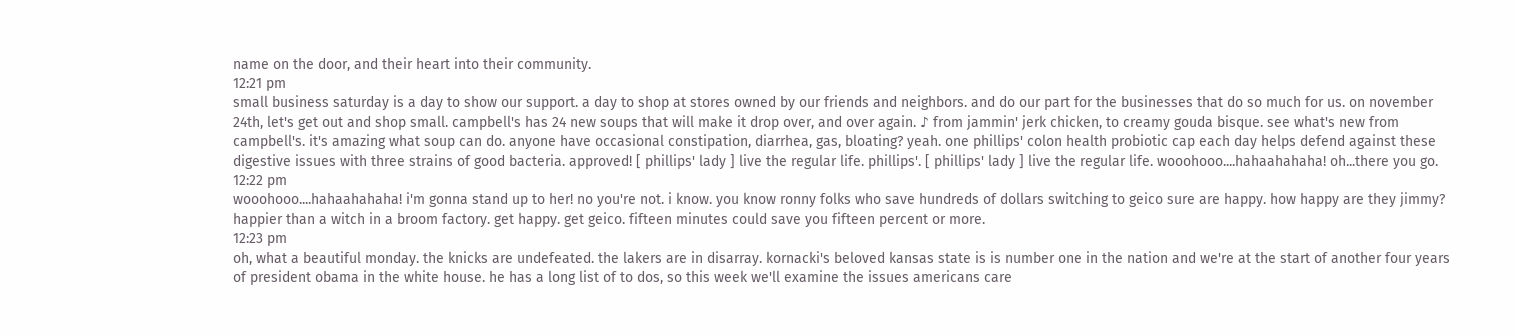name on the door, and their heart into their community.
12:21 pm
small business saturday is a day to show our support. a day to shop at stores owned by our friends and neighbors. and do our part for the businesses that do so much for us. on november 24th, let's get out and shop small. campbell's has 24 new soups that will make it drop over, and over again. ♪ from jammin' jerk chicken, to creamy gouda bisque. see what's new from campbell's. it's amazing what soup can do. anyone have occasional constipation, diarrhea, gas, bloating? yeah. one phillips' colon health probiotic cap each day helps defend against these digestive issues with three strains of good bacteria. approved! [ phillips' lady ] live the regular life. phillips'. [ phillips' lady ] live the regular life. wooohooo....hahaahahaha! oh...there you go.
12:22 pm
wooohooo....hahaahahaha! i'm gonna stand up to her! no you're not. i know. you know ronny folks who save hundreds of dollars switching to geico sure are happy. how happy are they jimmy? happier than a witch in a broom factory. get happy. get geico. fifteen minutes could save you fifteen percent or more.
12:23 pm
oh, what a beautiful monday. the knicks are undefeated. the lakers are in disarray. kornacki's beloved kansas state is is number one in the nation and we're at the start of another four years of president obama in the white house. he has a long list of to dos, so this week we'll examine the issues americans care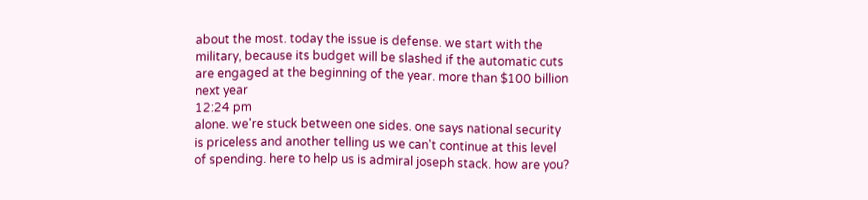about the most. today the issue is defense. we start with the military, because its budget will be slashed if the automatic cuts are engaged at the beginning of the year. more than $100 billion next year
12:24 pm
alone. we're stuck between one sides. one says national security is priceless and another telling us we can't continue at this level of spending. here to help us is admiral joseph stack. how are you?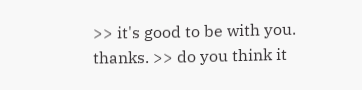>> it's good to be with you. thanks. >> do you think it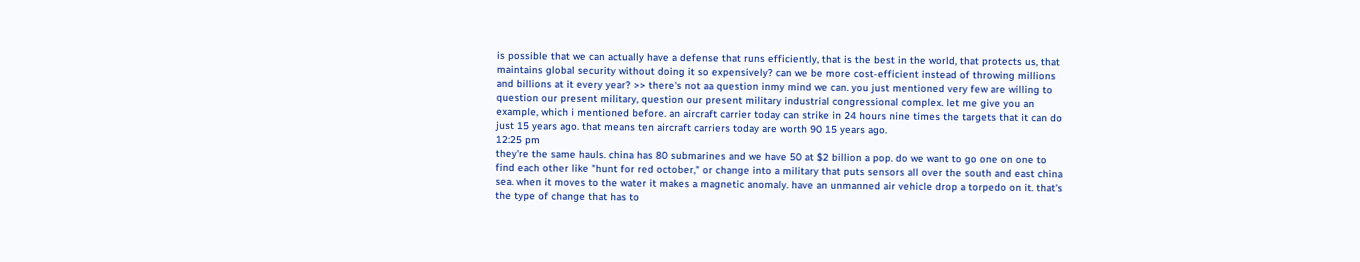is possible that we can actually have a defense that runs efficiently, that is the best in the world, that protects us, that maintains global security without doing it so expensively? can we be more cost-efficient instead of throwing millions and billions at it every year? >> there's not aa question inmy mind we can. you just mentioned very few are willing to question our present military, question our present military industrial congressional complex. let me give you an example, which i mentioned before. an aircraft carrier today can strike in 24 hours nine times the targets that it can do just 15 years ago. that means ten aircraft carriers today are worth 90 15 years ago.
12:25 pm
they're the same hauls. china has 80 submarines and we have 50 at $2 billion a pop. do we want to go one on one to find each other like "hunt for red october," or change into a military that puts sensors all over the south and east china sea. when it moves to the water it makes a magnetic anomaly. have an unmanned air vehicle drop a torpedo on it. that's the type of change that has to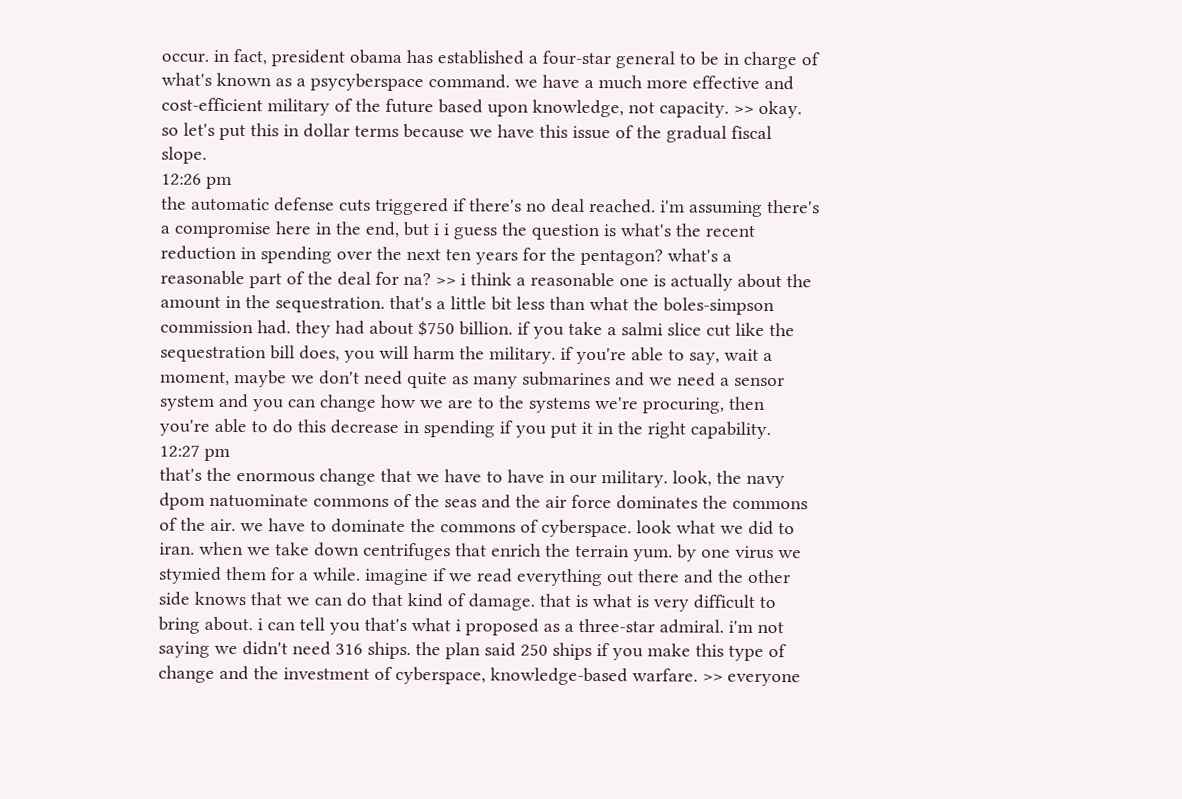occur. in fact, president obama has established a four-star general to be in charge of what's known as a psycyberspace command. we have a much more effective and cost-efficient military of the future based upon knowledge, not capacity. >> okay. so let's put this in dollar terms because we have this issue of the gradual fiscal slope.
12:26 pm
the automatic defense cuts triggered if there's no deal reached. i'm assuming there's a compromise here in the end, but i i guess the question is what's the recent reduction in spending over the next ten years for the pentagon? what's a reasonable part of the deal for na? >> i think a reasonable one is actually about the amount in the sequestration. that's a little bit less than what the boles-simpson commission had. they had about $750 billion. if you take a salmi slice cut like the sequestration bill does, you will harm the military. if you're able to say, wait a moment, maybe we don't need quite as many submarines and we need a sensor system and you can change how we are to the systems we're procuring, then you're able to do this decrease in spending if you put it in the right capability.
12:27 pm
that's the enormous change that we have to have in our military. look, the navy dpom natuominate commons of the seas and the air force dominates the commons of the air. we have to dominate the commons of cyberspace. look what we did to iran. when we take down centrifuges that enrich the terrain yum. by one virus we stymied them for a while. imagine if we read everything out there and the other side knows that we can do that kind of damage. that is what is very difficult to bring about. i can tell you that's what i proposed as a three-star admiral. i'm not saying we didn't need 316 ships. the plan said 250 ships if you make this type of change and the investment of cyberspace, knowledge-based warfare. >> everyone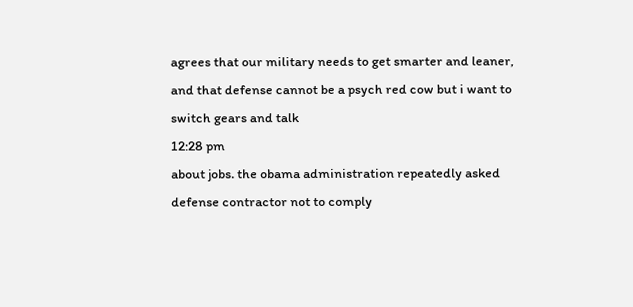agrees that our military needs to get smarter and leaner, and that defense cannot be a psych red cow but i want to switch gears and talk
12:28 pm
about jobs. the obama administration repeatedly asked defense contractor not to comply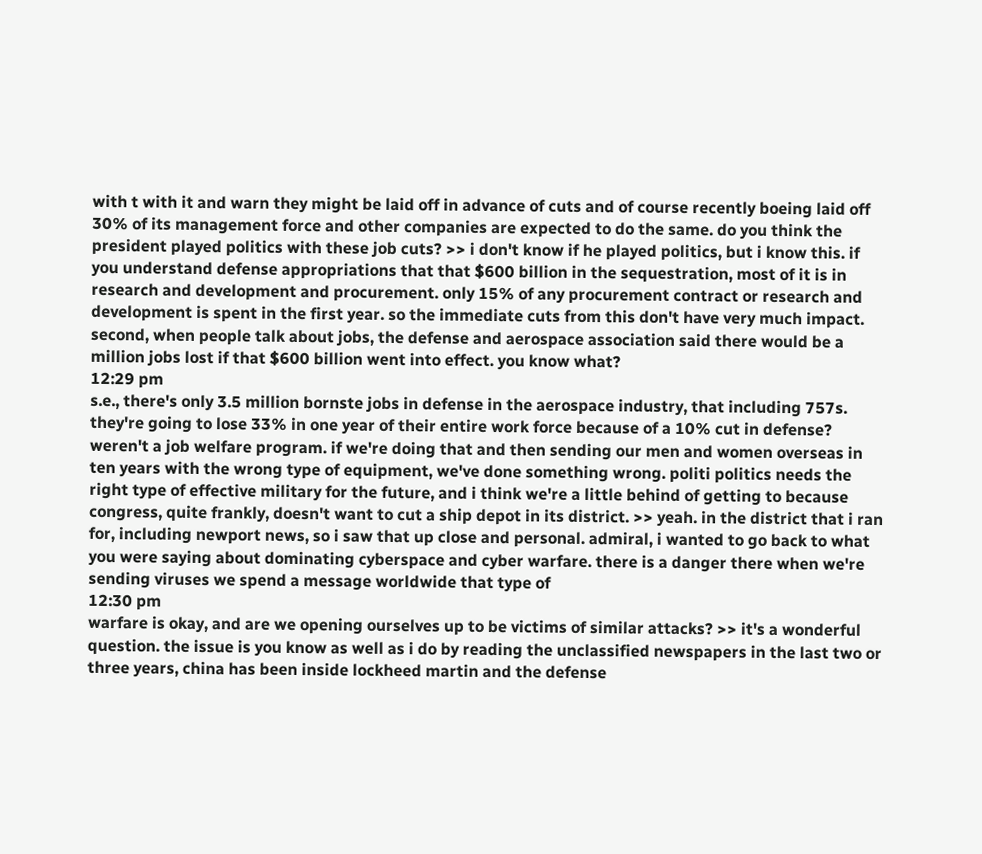with t with it and warn they might be laid off in advance of cuts and of course recently boeing laid off 30% of its management force and other companies are expected to do the same. do you think the president played politics with these job cuts? >> i don't know if he played politics, but i know this. if you understand defense appropriations that that $600 billion in the sequestration, most of it is in research and development and procurement. only 15% of any procurement contract or research and development is spent in the first year. so the immediate cuts from this don't have very much impact. second, when people talk about jobs, the defense and aerospace association said there would be a million jobs lost if that $600 billion went into effect. you know what?
12:29 pm
s.e., there's only 3.5 million bornste jobs in defense in the aerospace industry, that including 757s. they're going to lose 33% in one year of their entire work force because of a 10% cut in defense? weren't a job welfare program. if we're doing that and then sending our men and women overseas in ten years with the wrong type of equipment, we've done something wrong. politi politics needs the right type of effective military for the future, and i think we're a little behind of getting to because congress, quite frankly, doesn't want to cut a ship depot in its district. >> yeah. in the district that i ran for, including newport news, so i saw that up close and personal. admiral, i wanted to go back to what you were saying about dominating cyberspace and cyber warfare. there is a danger there when we're sending viruses we spend a message worldwide that type of
12:30 pm
warfare is okay, and are we opening ourselves up to be victims of similar attacks? >> it's a wonderful question. the issue is you know as well as i do by reading the unclassified newspapers in the last two or three years, china has been inside lockheed martin and the defense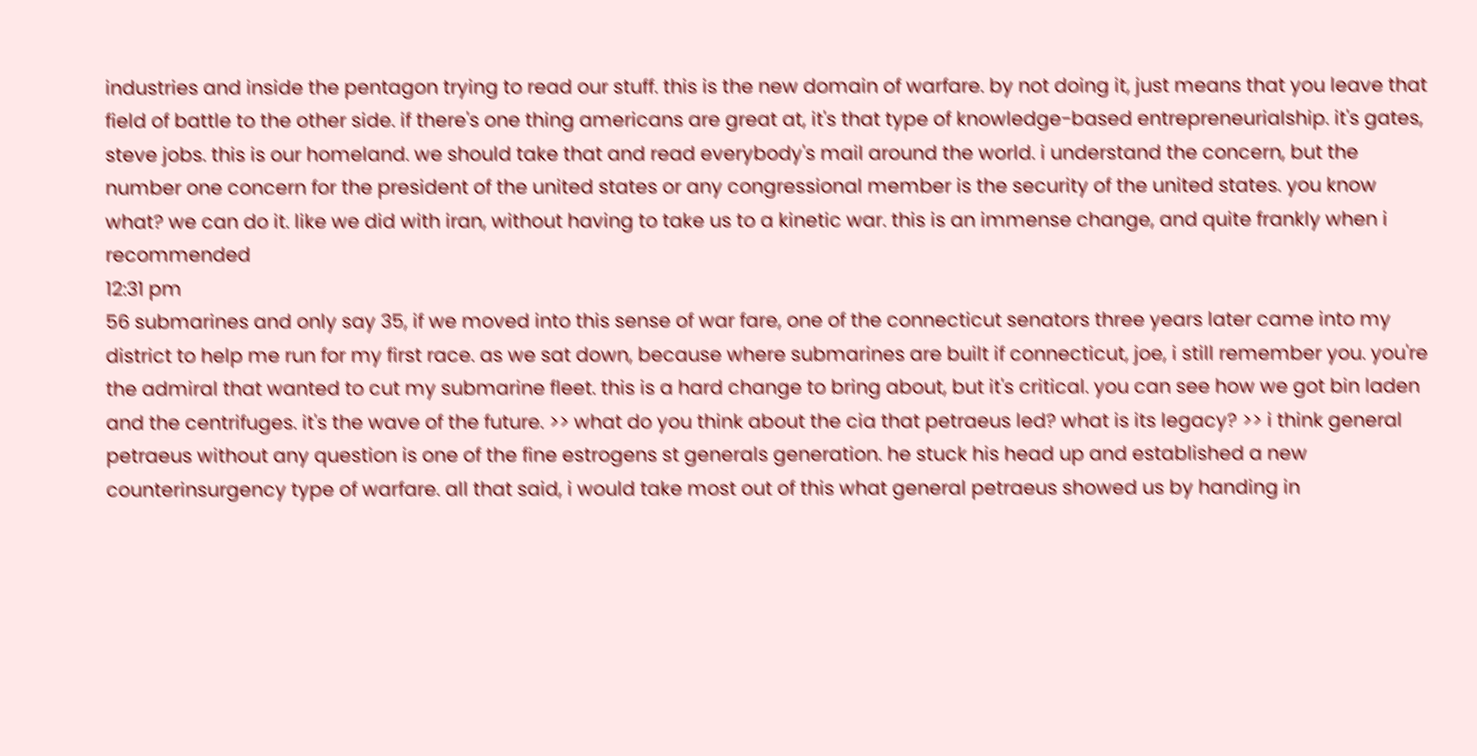industries and inside the pentagon trying to read our stuff. this is the new domain of warfare. by not doing it, just means that you leave that field of battle to the other side. if there's one thing americans are great at, it's that type of knowledge-based entrepreneurialship. it's gates, steve jobs. this is our homeland. we should take that and read everybody's mail around the world. i understand the concern, but the number one concern for the president of the united states or any congressional member is the security of the united states. you know what? we can do it. like we did with iran, without having to take us to a kinetic war. this is an immense change, and quite frankly when i recommended
12:31 pm
56 submarines and only say 35, if we moved into this sense of war fare, one of the connecticut senators three years later came into my district to help me run for my first race. as we sat down, because where submarines are built if connecticut, joe, i still remember you. you're the admiral that wanted to cut my submarine fleet. this is a hard change to bring about, but it's critical. you can see how we got bin laden and the centrifuges. it's the wave of the future. >> what do you think about the cia that petraeus led? what is its legacy? >> i think general petraeus without any question is one of the fine estrogens st generals generation. he stuck his head up and established a new counterinsurgency type of warfare. all that said, i would take most out of this what general petraeus showed us by handing in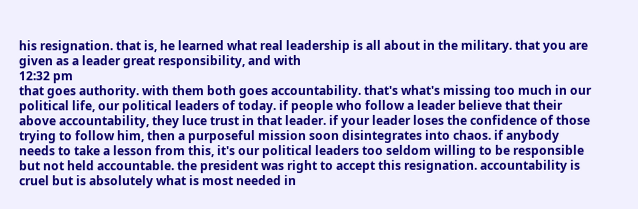his resignation. that is, he learned what real leadership is all about in the military. that you are given as a leader great responsibility, and with
12:32 pm
that goes authority. with them both goes accountability. that's what's missing too much in our political life, our political leaders of today. if people who follow a leader believe that their above accountability, they luce trust in that leader. if your leader loses the confidence of those trying to follow him, then a purposeful mission soon disintegrates into chaos. if anybody needs to take a lesson from this, it's our political leaders too seldom willing to be responsible but not held accountable. the president was right to accept this resignation. accountability is cruel but is absolutely what is most needed in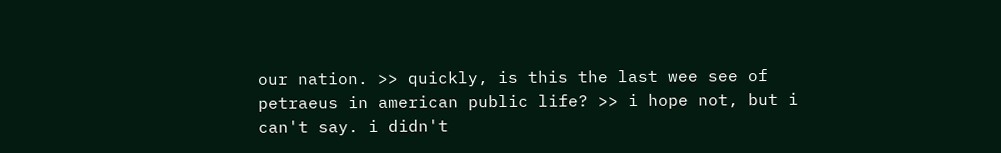our nation. >> quickly, is this the last wee see of petraeus in american public life? >> i hope not, but i can't say. i didn't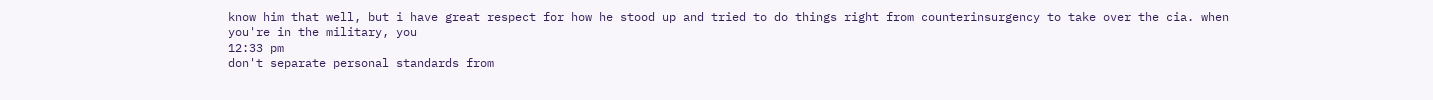know him that well, but i have great respect for how he stood up and tried to do things right from counterinsurgency to take over the cia. when you're in the military, you
12:33 pm
don't separate personal standards from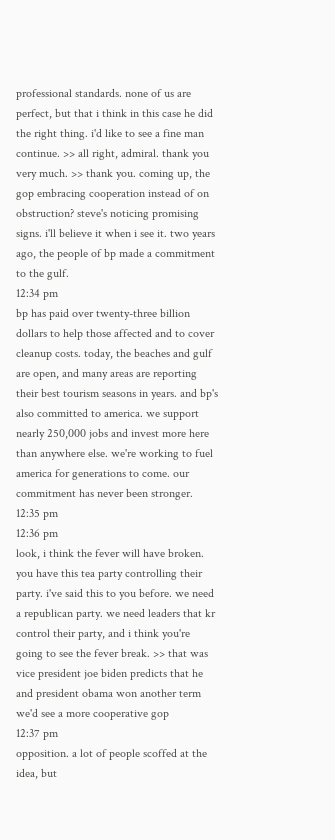professional standards. none of us are perfect, but that i think in this case he did the right thing. i'd like to see a fine man continue. >> all right, admiral. thank you very much. >> thank you. coming up, the gop embracing cooperation instead of on obstruction? steve's noticing promising signs. i'll believe it when i see it. two years ago, the people of bp made a commitment to the gulf.
12:34 pm
bp has paid over twenty-three billion dollars to help those affected and to cover cleanup costs. today, the beaches and gulf are open, and many areas are reporting their best tourism seasons in years. and bp's also committed to america. we support nearly 250,000 jobs and invest more here than anywhere else. we're working to fuel america for generations to come. our commitment has never been stronger.
12:35 pm
12:36 pm
look, i think the fever will have broken. you have this tea party controlling their party. i've said this to you before. we need a republican party. we need leaders that kr control their party, and i think you're going to see the fever break. >> that was vice president joe biden predicts that he and president obama won another term we'd see a more cooperative gop
12:37 pm
opposition. a lot of people scoffed at the idea, but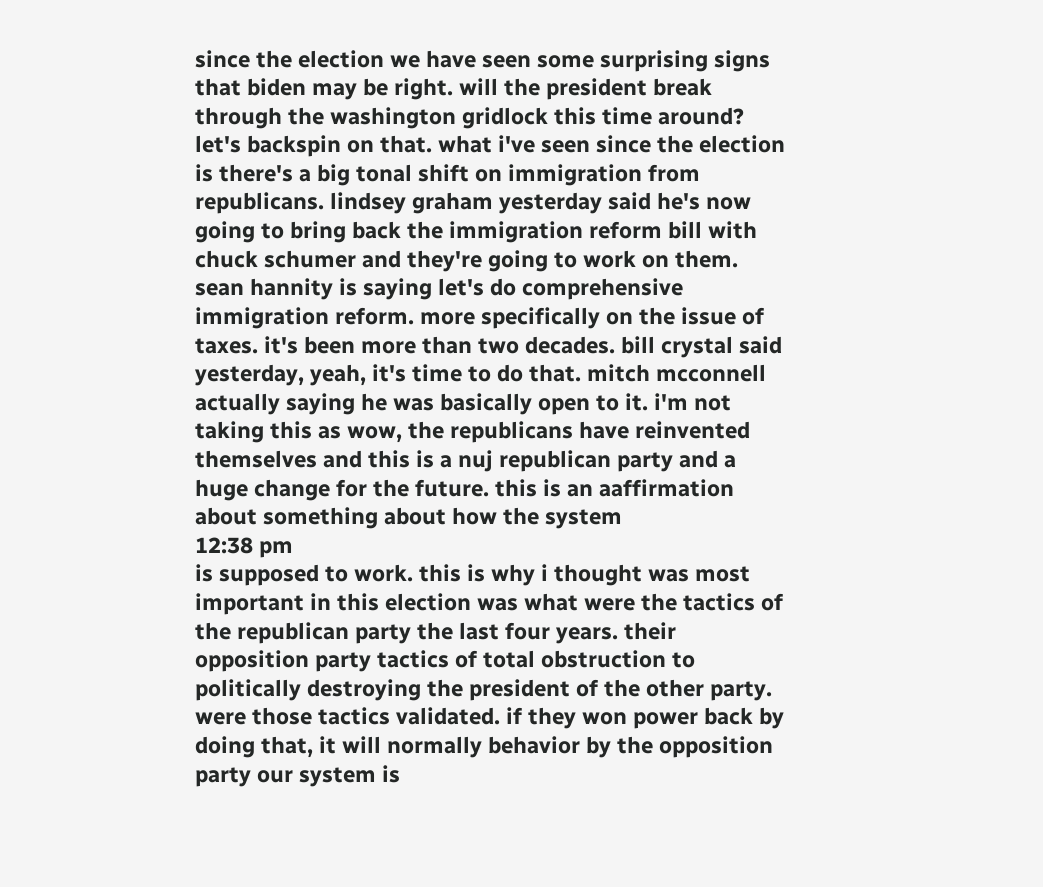since the election we have seen some surprising signs that biden may be right. will the president break through the washington gridlock this time around? let's backspin on that. what i've seen since the election is there's a big tonal shift on immigration from republicans. lindsey graham yesterday said he's now going to bring back the immigration reform bill with chuck schumer and they're going to work on them. sean hannity is saying let's do comprehensive immigration reform. more specifically on the issue of taxes. it's been more than two decades. bill crystal said yesterday, yeah, it's time to do that. mitch mcconnell actually saying he was basically open to it. i'm not taking this as wow, the republicans have reinvented themselves and this is a nuj republican party and a huge change for the future. this is an aaffirmation about something about how the system
12:38 pm
is supposed to work. this is why i thought was most important in this election was what were the tactics of the republican party the last four years. their opposition party tactics of total obstruction to politically destroying the president of the other party. were those tactics validated. if they won power back by doing that, it will normally behavior by the opposition party our system is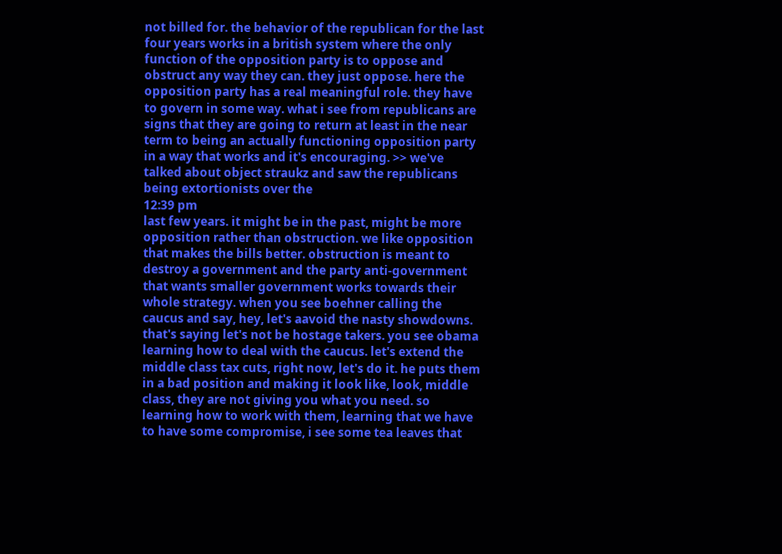not billed for. the behavior of the republican for the last four years works in a british system where the only function of the opposition party is to oppose and obstruct any way they can. they just oppose. here the opposition party has a real meaningful role. they have to govern in some way. what i see from republicans are signs that they are going to return at least in the near term to being an actually functioning opposition party in a way that works and it's encouraging. >> we've talked about object straukz and saw the republicans being extortionists over the
12:39 pm
last few years. it might be in the past, might be more opposition rather than obstruction. we like opposition that makes the bills better. obstruction is meant to destroy a government and the party anti-government that wants smaller government works towards their whole strategy. when you see boehner calling the caucus and say, hey, let's aavoid the nasty showdowns. that's saying let's not be hostage takers. you see obama learning how to deal with the caucus. let's extend the middle class tax cuts, right now, let's do it. he puts them in a bad position and making it look like, look, middle class, they are not giving you what you need. so learning how to work with them, learning that we have to have some compromise, i see some tea leaves that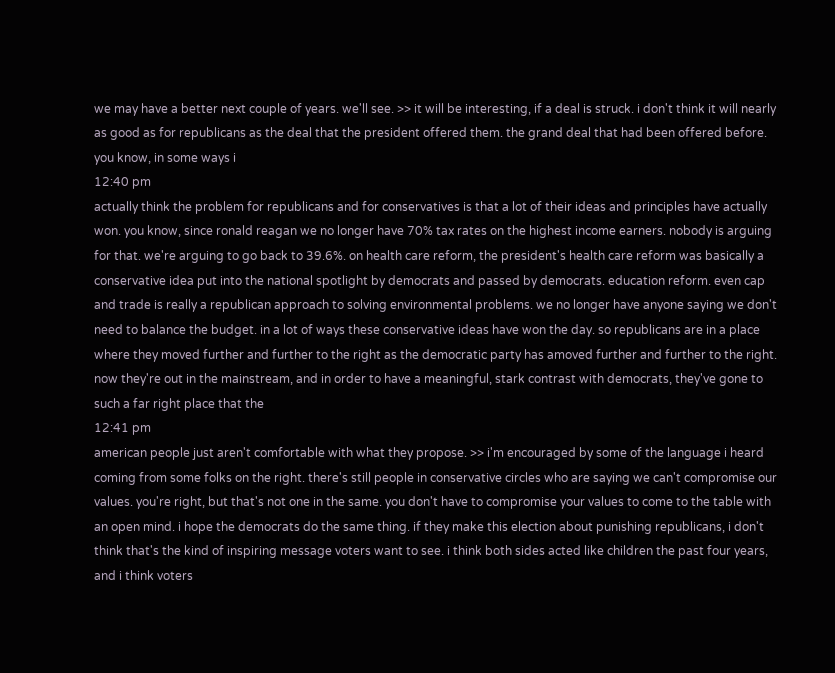we may have a better next couple of years. we'll see. >> it will be interesting, if a deal is struck. i don't think it will nearly as good as for republicans as the deal that the president offered them. the grand deal that had been offered before. you know, in some ways i
12:40 pm
actually think the problem for republicans and for conservatives is that a lot of their ideas and principles have actually won. you know, since ronald reagan we no longer have 70% tax rates on the highest income earners. nobody is arguing for that. we're arguing to go back to 39.6%. on health care reform, the president's health care reform was basically a conservative idea put into the national spotlight by democrats and passed by democrats. education reform. even cap and trade is really a republican approach to solving environmental problems. we no longer have anyone saying we don't need to balance the budget. in a lot of ways these conservative ideas have won the day. so republicans are in a place where they moved further and further to the right as the democratic party has amoved further and further to the right. now they're out in the mainstream, and in order to have a meaningful, stark contrast with democrats, they've gone to such a far right place that the
12:41 pm
american people just aren't comfortable with what they propose. >> i'm encouraged by some of the language i heard coming from some folks on the right. there's still people in conservative circles who are saying we can't compromise our values. you're right, but that's not one in the same. you don't have to compromise your values to come to the table with an open mind. i hope the democrats do the same thing. if they make this election about punishing republicans, i don't think that's the kind of inspiring message voters want to see. i think both sides acted like children the past four years, and i think voters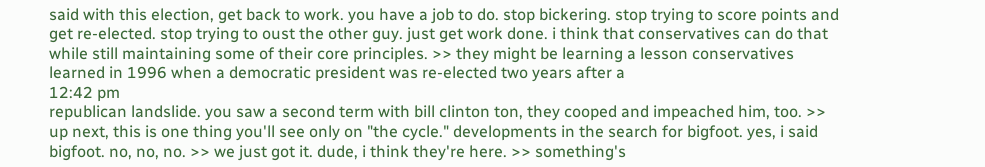said with this election, get back to work. you have a job to do. stop bickering. stop trying to score points and get re-elected. stop trying to oust the other guy. just get work done. i think that conservatives can do that while still maintaining some of their core principles. >> they might be learning a lesson conservatives learned in 1996 when a democratic president was re-elected two years after a
12:42 pm
republican landslide. you saw a second term with bill clinton ton, they cooped and impeached him, too. >> up next, this is one thing you'll see only on "the cycle." developments in the search for bigfoot. yes, i said bigfoot. no, no, no. >> we just got it. dude, i think they're here. >> something's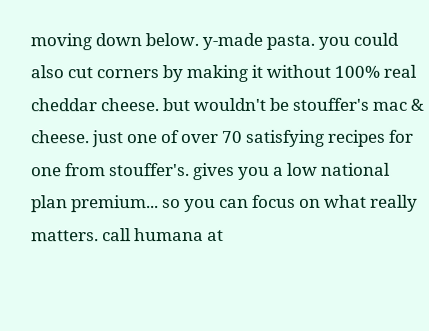moving down below. y-made pasta. you could also cut corners by making it without 100% real cheddar cheese. but wouldn't be stouffer's mac & cheese. just one of over 70 satisfying recipes for one from stouffer's. gives you a low national plan premium... so you can focus on what really matters. call humana at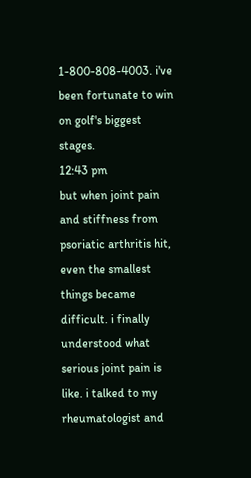1-800-808-4003. i've been fortunate to win on golf's biggest stages.
12:43 pm
but when joint pain and stiffness from psoriatic arthritis hit, even the smallest things became difficult. i finally understood what serious joint pain is like. i talked to my rheumatologist and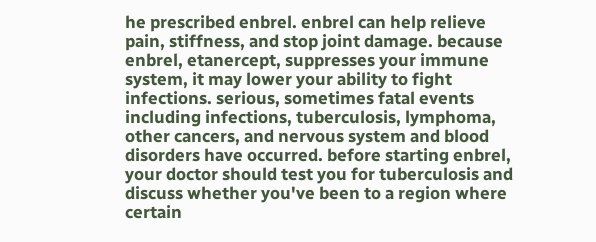he prescribed enbrel. enbrel can help relieve pain, stiffness, and stop joint damage. because enbrel, etanercept, suppresses your immune system, it may lower your ability to fight infections. serious, sometimes fatal events including infections, tuberculosis, lymphoma, other cancers, and nervous system and blood disorders have occurred. before starting enbrel, your doctor should test you for tuberculosis and discuss whether you've been to a region where certain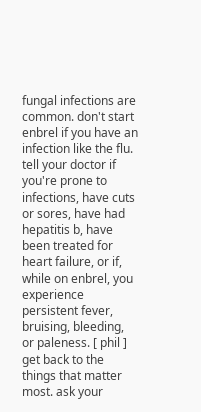fungal infections are common. don't start enbrel if you have an infection like the flu. tell your doctor if you're prone to infections, have cuts or sores, have had hepatitis b, have been treated for heart failure, or if, while on enbrel, you experience persistent fever, bruising, bleeding, or paleness. [ phil ] get back to the things that matter most. ask your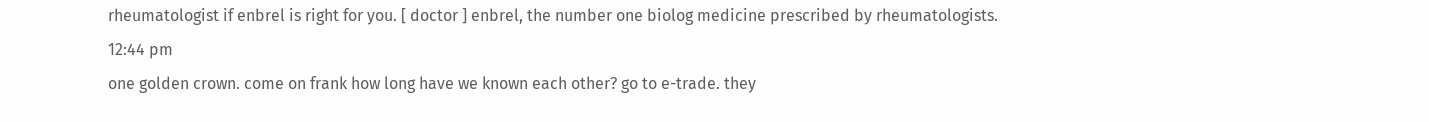rheumatologist if enbrel is right for you. [ doctor ] enbrel, the number one biolog medicine prescribed by rheumatologists.
12:44 pm
one golden crown. come on frank how long have we known each other? go to e-trade. they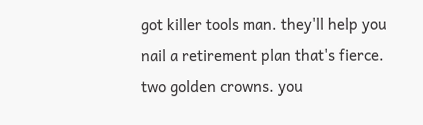got killer tools man. they'll help you nail a retirement plan that's fierce. two golden crowns. you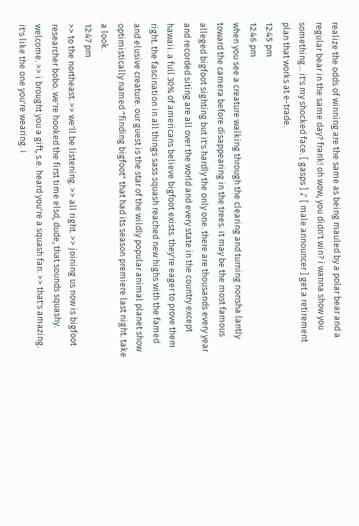realize the odds of winning are the same as being mauled by a polar bear and a regular bear in the same day? frank! oh wow, you didn't win? i wanna show you something... it's my shocked face. [ gasps ] ♪ [ male announcer ] get a retirement plan that works at e-trade.
12:45 pm
12:46 pm
when you see a creature walking through the clearing and turning nonsha lantly toward the camera before disappearing in the trees. it may be the most famous alleged bigfoot sighting but it's hardly the only one. there are thousands every year and recorded siting are all over the world and every state in the country except hawaii. a full 30% of americans believe bigfoot exists. they're eager to prove them right. the fascination in all things sass squash reached new highs with the famed and elusive creature. our guest is the star of the wildly popular animal planet show optimistically named "finding bigfoot" that had its season premiere last night. take a look.
12:47 pm
>> to the northeast. >> we'll be listening. >> all right. >> joining us now is bigfoot researcher bobo. we're hooked the first time elsd, dude, that sounds squashy. welcome. >> i brought you a gift, s.e. heard you're a squash fan. >> that's amazing. it's like the one you're wearing. i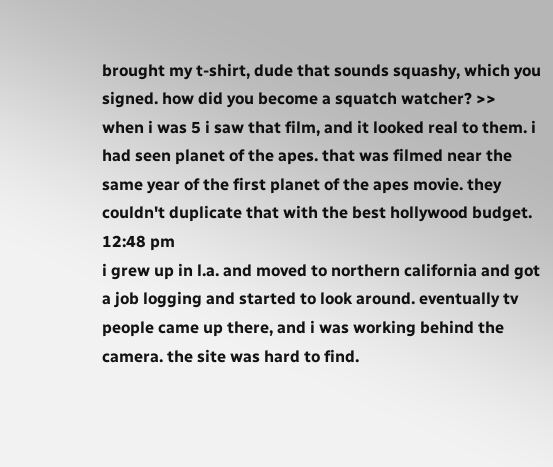brought my t-shirt, dude that sounds squashy, which you signed. how did you become a squatch watcher? >> when i was 5 i saw that film, and it looked real to them. i had seen planet of the apes. that was filmed near the same year of the first planet of the apes movie. they couldn't duplicate that with the best hollywood budget.
12:48 pm
i grew up in l.a. and moved to northern california and got a job logging and started to look around. eventually tv people came up there, and i was working behind the camera. the site was hard to find.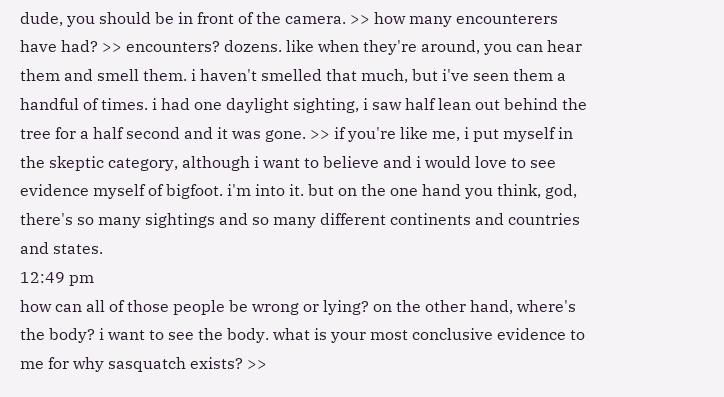dude, you should be in front of the camera. >> how many encounterers have had? >> encounters? dozens. like when they're around, you can hear them and smell them. i haven't smelled that much, but i've seen them a handful of times. i had one daylight sighting, i saw half lean out behind the tree for a half second and it was gone. >> if you're like me, i put myself in the skeptic category, although i want to believe and i would love to see evidence myself of bigfoot. i'm into it. but on the one hand you think, god, there's so many sightings and so many different continents and countries and states.
12:49 pm
how can all of those people be wrong or lying? on the other hand, where's the body? i want to see the body. what is your most conclusive evidence to me for why sasquatch exists? >>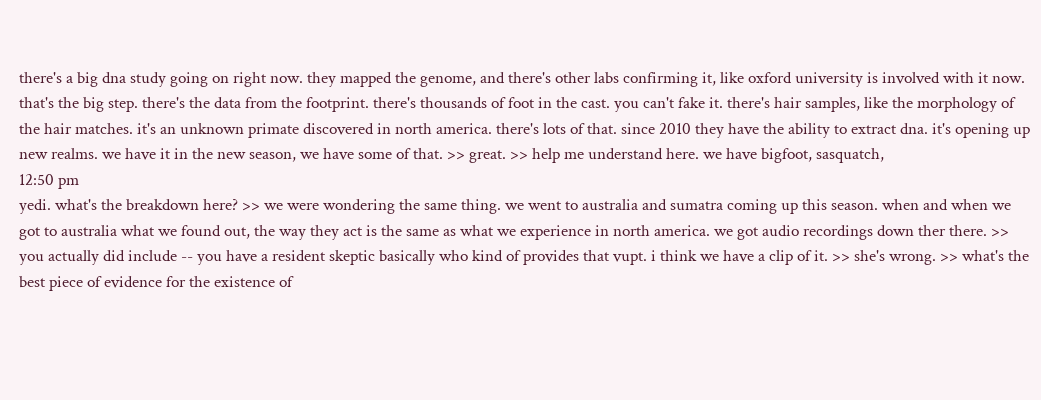there's a big dna study going on right now. they mapped the genome, and there's other labs confirming it, like oxford university is involved with it now. that's the big step. there's the data from the footprint. there's thousands of foot in the cast. you can't fake it. there's hair samples, like the morphology of the hair matches. it's an unknown primate discovered in north america. there's lots of that. since 2010 they have the ability to extract dna. it's opening up new realms. we have it in the new season, we have some of that. >> great. >> help me understand here. we have bigfoot, sasquatch,
12:50 pm
yedi. what's the breakdown here? >> we were wondering the same thing. we went to australia and sumatra coming up this season. when and when we got to australia what we found out, the way they act is the same as what we experience in north america. we got audio recordings down ther there. >> you actually did include -- you have a resident skeptic basically who kind of provides that vupt. i think we have a clip of it. >> she's wrong. >> what's the best piece of evidence for the existence of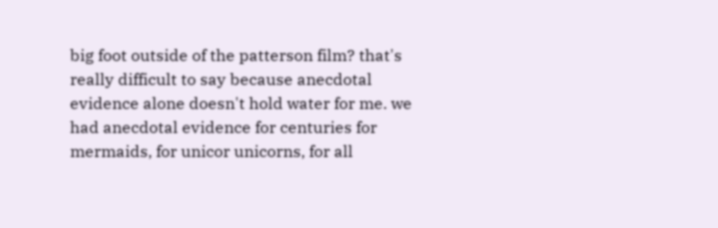big foot outside of the patterson film? that's really difficult to say because anecdotal evidence alone doesn't hold water for me. we had anecdotal evidence for centuries for mermaids, for unicor unicorns, for all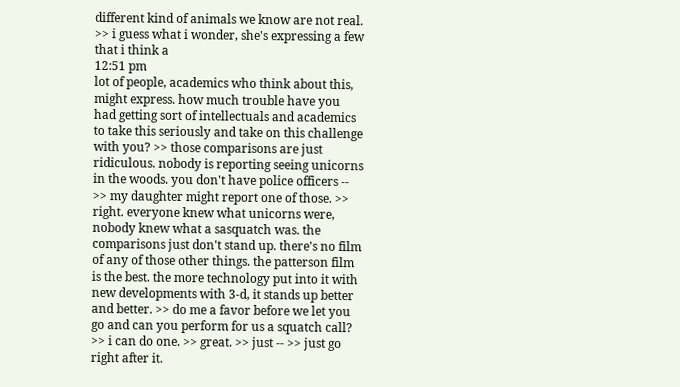different kind of animals we know are not real. >> i guess what i wonder, she's expressing a few that i think a
12:51 pm
lot of people, academics who think about this, might express. how much trouble have you had getting sort of intellectuals and academics to take this seriously and take on this challenge with you? >> those comparisons are just ridiculous. nobody is reporting seeing unicorns in the woods. you don't have police officers -- >> my daughter might report one of those. >> right. everyone knew what unicorns were, nobody knew what a sasquatch was. the comparisons just don't stand up. there's no film of any of those other things. the patterson film is the best. the more technology put into it with new developments with 3-d, it stands up better and better. >> do me a favor before we let you go and can you perform for us a squatch call? >> i can do one. >> great. >> just -- >> just go right after it.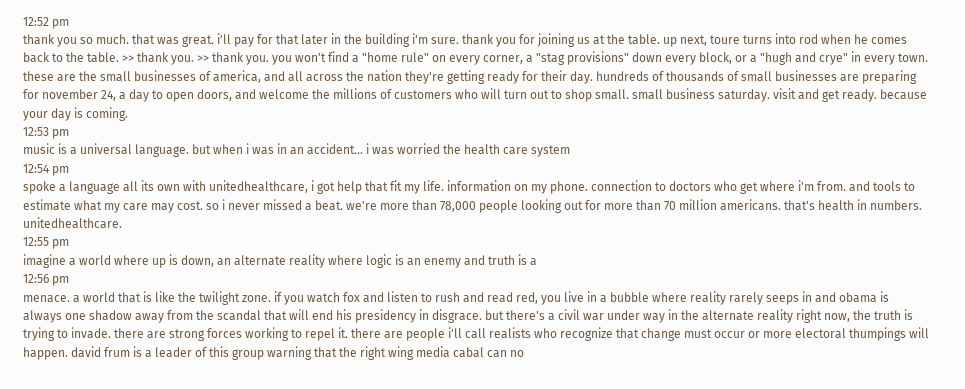12:52 pm
thank you so much. that was great. i'll pay for that later in the building i'm sure. thank you for joining us at the table. up next, toure turns into rod when he comes back to the table. >> thank you. >> thank you. you won't find a "home rule" on every corner, a "stag provisions" down every block, or a "hugh and crye" in every town. these are the small businesses of america, and all across the nation they're getting ready for their day. hundreds of thousands of small businesses are preparing for november 24, a day to open doors, and welcome the millions of customers who will turn out to shop small. small business saturday. visit and get ready. because your day is coming.
12:53 pm
music is a universal language. but when i was in an accident... i was worried the health care system
12:54 pm
spoke a language all its own with unitedhealthcare, i got help that fit my life. information on my phone. connection to doctors who get where i'm from. and tools to estimate what my care may cost. so i never missed a beat. we're more than 78,000 people looking out for more than 70 million americans. that's health in numbers. unitedhealthcare.
12:55 pm
imagine a world where up is down, an alternate reality where logic is an enemy and truth is a
12:56 pm
menace. a world that is like the twilight zone. if you watch fox and listen to rush and read red, you live in a bubble where reality rarely seeps in and obama is always one shadow away from the scandal that will end his presidency in disgrace. but there's a civil war under way in the alternate reality right now, the truth is trying to invade. there are strong forces working to repel it. there are people i'll call realists who recognize that change must occur or more electoral thumpings will happen. david frum is a leader of this group warning that the right wing media cabal can no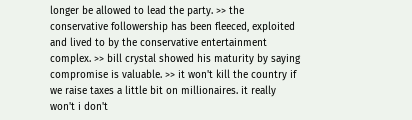longer be allowed to lead the party. >> the conservative followership has been fleeced, exploited and lived to by the conservative entertainment complex. >> bill crystal showed his maturity by saying compromise is valuable. >> it won't kill the country if we raise taxes a little bit on millionaires. it really won't i don't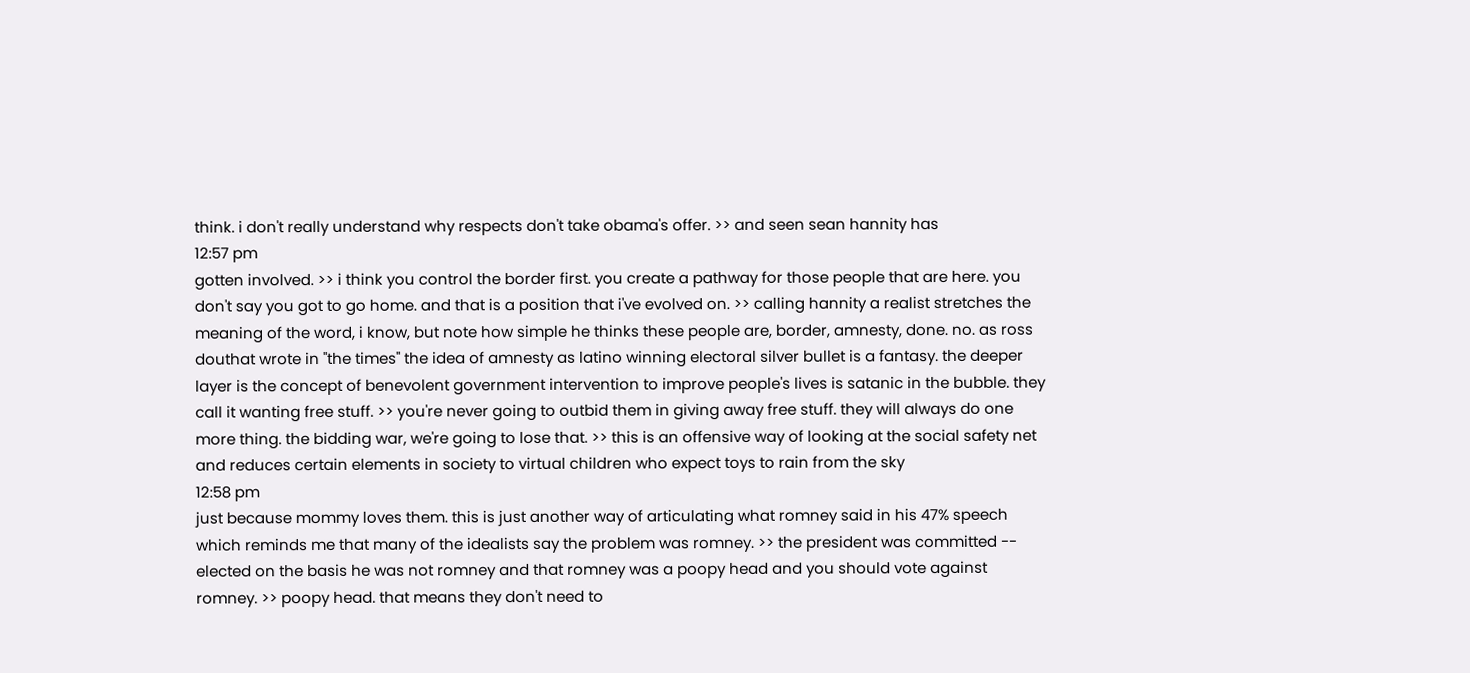think. i don't really understand why respects don't take obama's offer. >> and seen sean hannity has
12:57 pm
gotten involved. >> i think you control the border first. you create a pathway for those people that are here. you don't say you got to go home. and that is a position that i've evolved on. >> calling hannity a realist stretches the meaning of the word, i know, but note how simple he thinks these people are, border, amnesty, done. no. as ross douthat wrote in "the times" the idea of amnesty as latino winning electoral silver bullet is a fantasy. the deeper layer is the concept of benevolent government intervention to improve people's lives is satanic in the bubble. they call it wanting free stuff. >> you're never going to outbid them in giving away free stuff. they will always do one more thing. the bidding war, we're going to lose that. >> this is an offensive way of looking at the social safety net and reduces certain elements in society to virtual children who expect toys to rain from the sky
12:58 pm
just because mommy loves them. this is just another way of articulating what romney said in his 47% speech which reminds me that many of the idealists say the problem was romney. >> the president was committed -- elected on the basis he was not romney and that romney was a poopy head and you should vote against romney. >> poopy head. that means they don't need to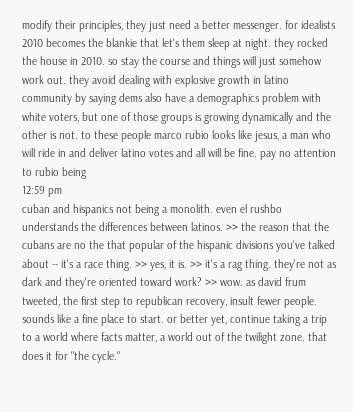modify their principles, they just need a better messenger. for idealists 2010 becomes the blankie that let's them sleep at night. they rocked the house in 2010. so stay the course and things will just somehow work out. they avoid dealing with explosive growth in latino community by saying dems also have a demographics problem with white voters, but one of those groups is growing dynamically and the other is not. to these people marco rubio looks like jesus, a man who will ride in and deliver latino votes and all will be fine. pay no attention to rubio being
12:59 pm
cuban and hispanics not being a monolith. even el rushbo understands the differences between latinos. >> the reason that the cubans are no the that popular of the hispanic divisions you've talked about -- it's a race thing. >> yes, it is. >> it's a rag thing. they're not as dark and they're oriented toward work? >> wow. as david frum tweeted, the first step to republican recovery, insult fewer people. sounds like a fine place to start. or better yet, continue taking a trip to a world where facts matter, a world out of the twilight zone. that does it for "the cycle."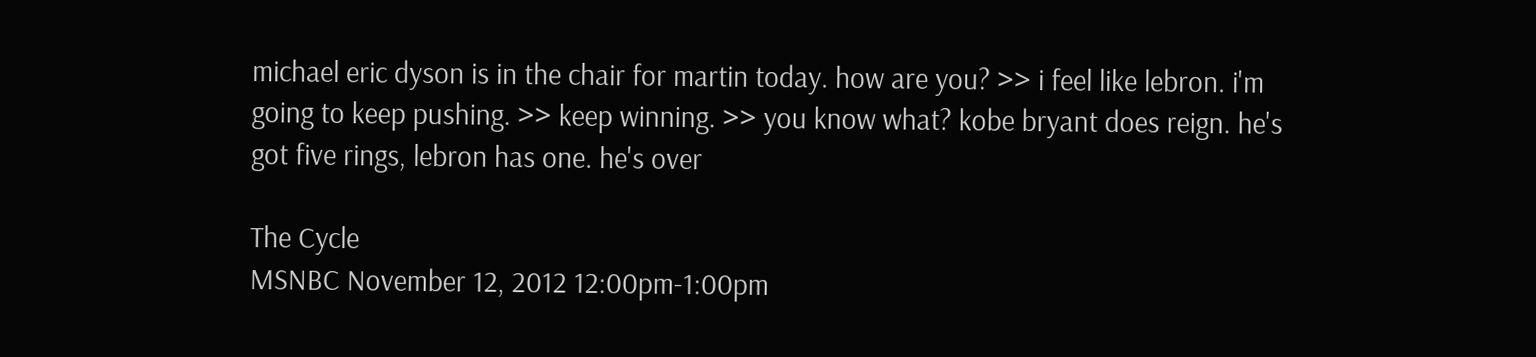michael eric dyson is in the chair for martin today. how are you? >> i feel like lebron. i'm going to keep pushing. >> keep winning. >> you know what? kobe bryant does reign. he's got five rings, lebron has one. he's over

The Cycle
MSNBC November 12, 2012 12:00pm-1:00pm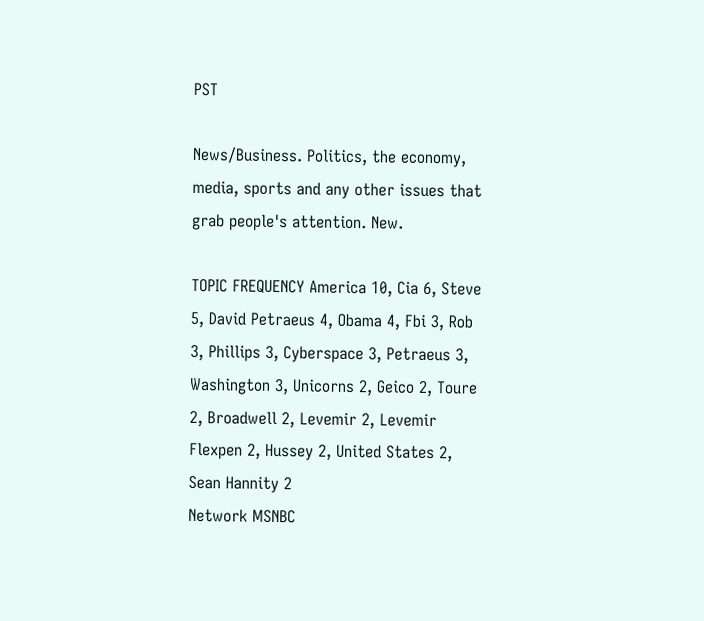PST

News/Business. Politics, the economy, media, sports and any other issues that grab people's attention. New.

TOPIC FREQUENCY America 10, Cia 6, Steve 5, David Petraeus 4, Obama 4, Fbi 3, Rob 3, Phillips 3, Cyberspace 3, Petraeus 3, Washington 3, Unicorns 2, Geico 2, Toure 2, Broadwell 2, Levemir 2, Levemir Flexpen 2, Hussey 2, United States 2, Sean Hannity 2
Network MSNBC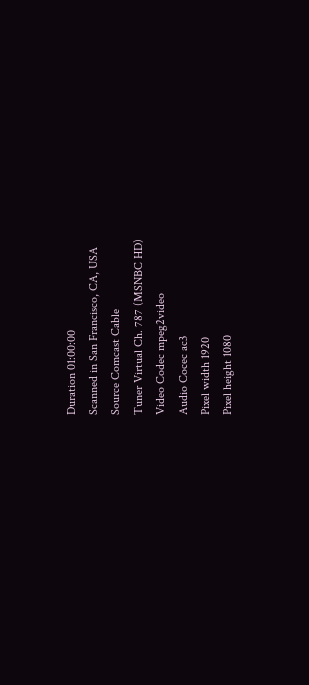Duration 01:00:00
Scanned in San Francisco, CA, USA
Source Comcast Cable
Tuner Virtual Ch. 787 (MSNBC HD)
Video Codec mpeg2video
Audio Cocec ac3
Pixel width 1920
Pixel height 1080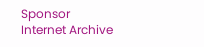Sponsor Internet Archive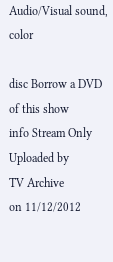Audio/Visual sound, color

disc Borrow a DVD of this show
info Stream Only
Uploaded by
TV Archive
on 11/12/2012